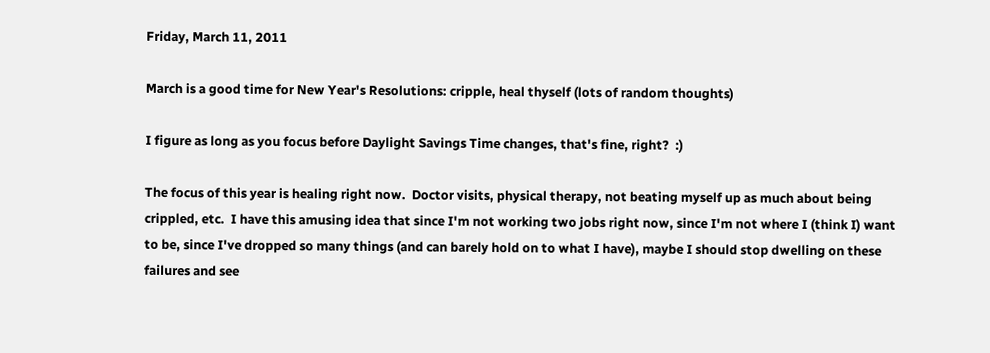Friday, March 11, 2011

March is a good time for New Year's Resolutions: cripple, heal thyself (lots of random thoughts)

I figure as long as you focus before Daylight Savings Time changes, that's fine, right?  :)

The focus of this year is healing right now.  Doctor visits, physical therapy, not beating myself up as much about being crippled, etc.  I have this amusing idea that since I'm not working two jobs right now, since I'm not where I (think I) want to be, since I've dropped so many things (and can barely hold on to what I have), maybe I should stop dwelling on these failures and see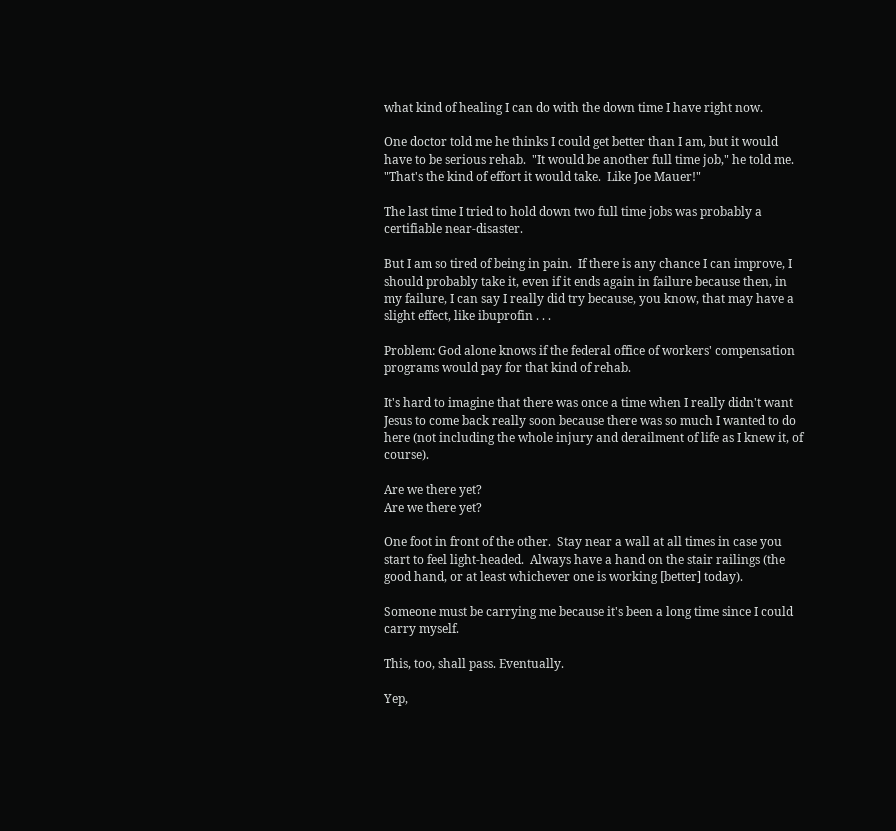what kind of healing I can do with the down time I have right now.

One doctor told me he thinks I could get better than I am, but it would have to be serious rehab.  "It would be another full time job," he told me.  "That's the kind of effort it would take.  Like Joe Mauer!"

The last time I tried to hold down two full time jobs was probably a certifiable near-disaster.

But I am so tired of being in pain.  If there is any chance I can improve, I should probably take it, even if it ends again in failure because then, in my failure, I can say I really did try because, you know, that may have a slight effect, like ibuprofin . . .

Problem: God alone knows if the federal office of workers' compensation programs would pay for that kind of rehab.

It's hard to imagine that there was once a time when I really didn't want Jesus to come back really soon because there was so much I wanted to do here (not including the whole injury and derailment of life as I knew it, of course).

Are we there yet?
Are we there yet?

One foot in front of the other.  Stay near a wall at all times in case you start to feel light-headed.  Always have a hand on the stair railings (the good hand, or at least whichever one is working [better] today).

Someone must be carrying me because it's been a long time since I could carry myself.

This, too, shall pass. Eventually.

Yep,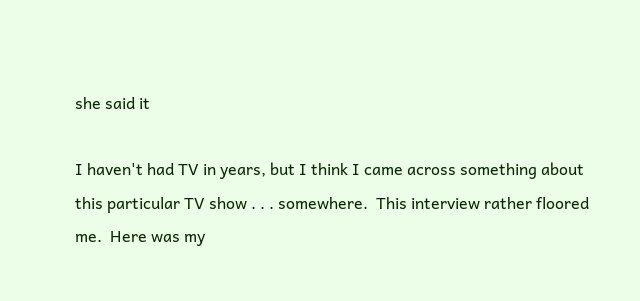she said it

I haven't had TV in years, but I think I came across something about this particular TV show . . . somewhere.  This interview rather floored me.  Here was my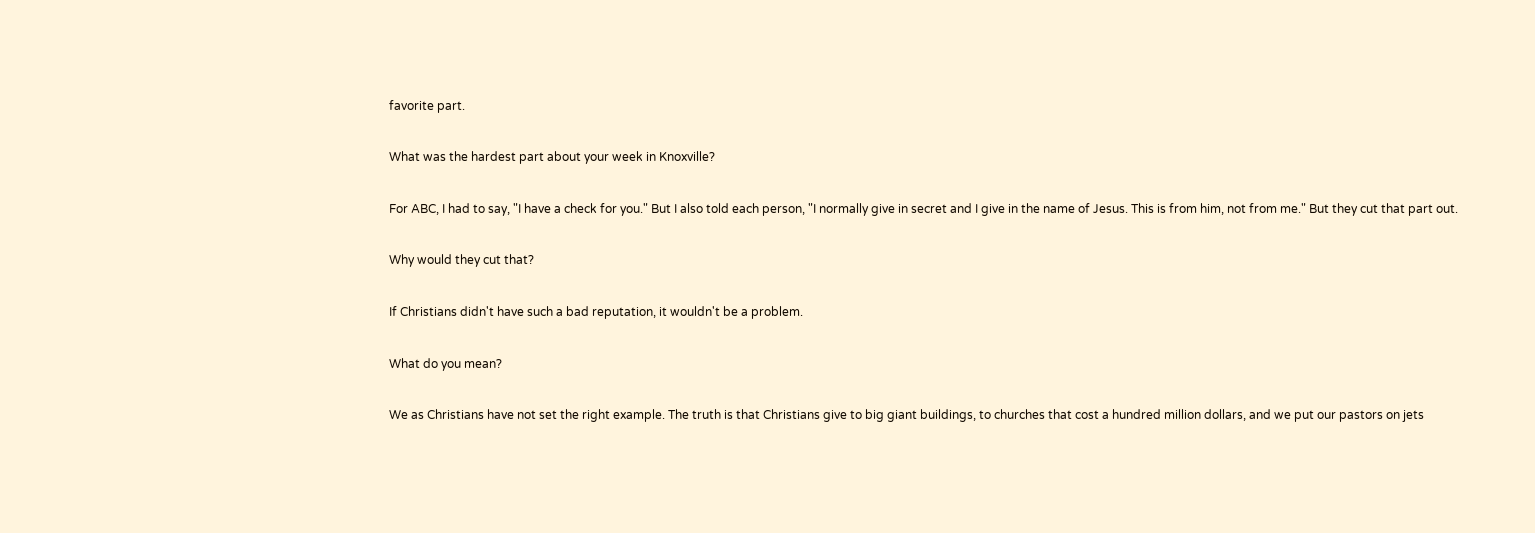favorite part.

What was the hardest part about your week in Knoxville?

For ABC, I had to say, "I have a check for you." But I also told each person, "I normally give in secret and I give in the name of Jesus. This is from him, not from me." But they cut that part out.

Why would they cut that?

If Christians didn't have such a bad reputation, it wouldn't be a problem.

What do you mean?

We as Christians have not set the right example. The truth is that Christians give to big giant buildings, to churches that cost a hundred million dollars, and we put our pastors on jets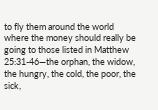to fly them around the world where the money should really be going to those listed in Matthew 25:31-46—the orphan, the widow, the hungry, the cold, the poor, the sick,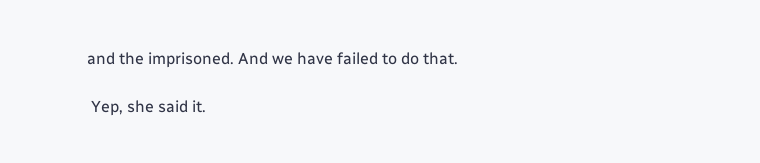and the imprisoned. And we have failed to do that.

 Yep, she said it.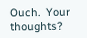Ouch.  Your thoughts?